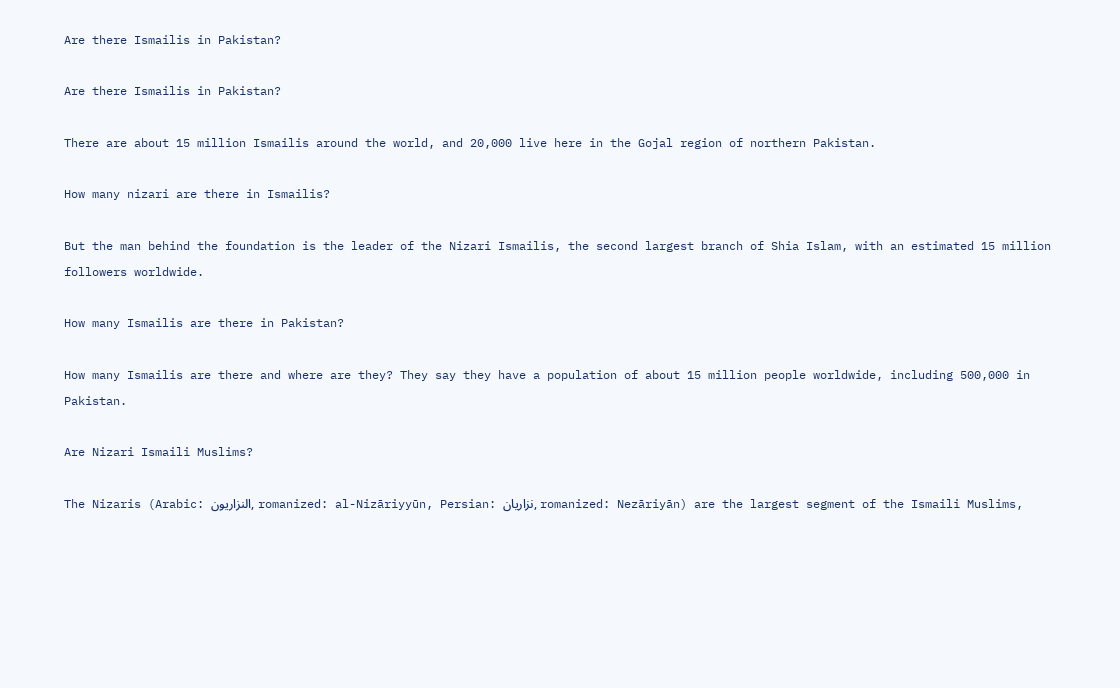Are there Ismailis in Pakistan?

Are there Ismailis in Pakistan?

There are about 15 million Ismailis around the world, and 20,000 live here in the Gojal region of northern Pakistan.

How many nizari are there in Ismailis?

But the man behind the foundation is the leader of the Nizari Ismailis, the second largest branch of Shia Islam, with an estimated 15 million followers worldwide.

How many Ismailis are there in Pakistan?

How many Ismailis are there and where are they? They say they have a population of about 15 million people worldwide, including 500,000 in Pakistan.

Are Nizari Ismaili Muslims?

The Nizaris (Arabic: النزاريون, romanized: al-Nizāriyyūn, Persian: نزاریان, romanized: Nezāriyān) are the largest segment of the Ismaili Muslims,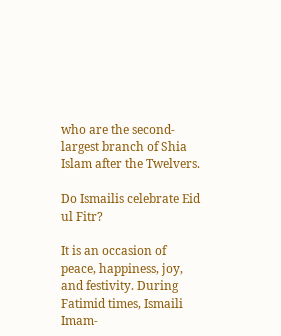who are the second-largest branch of Shia Islam after the Twelvers.

Do Ismailis celebrate Eid ul Fitr?

It is an occasion of peace, happiness, joy, and festivity. During Fatimid times, Ismaili Imam-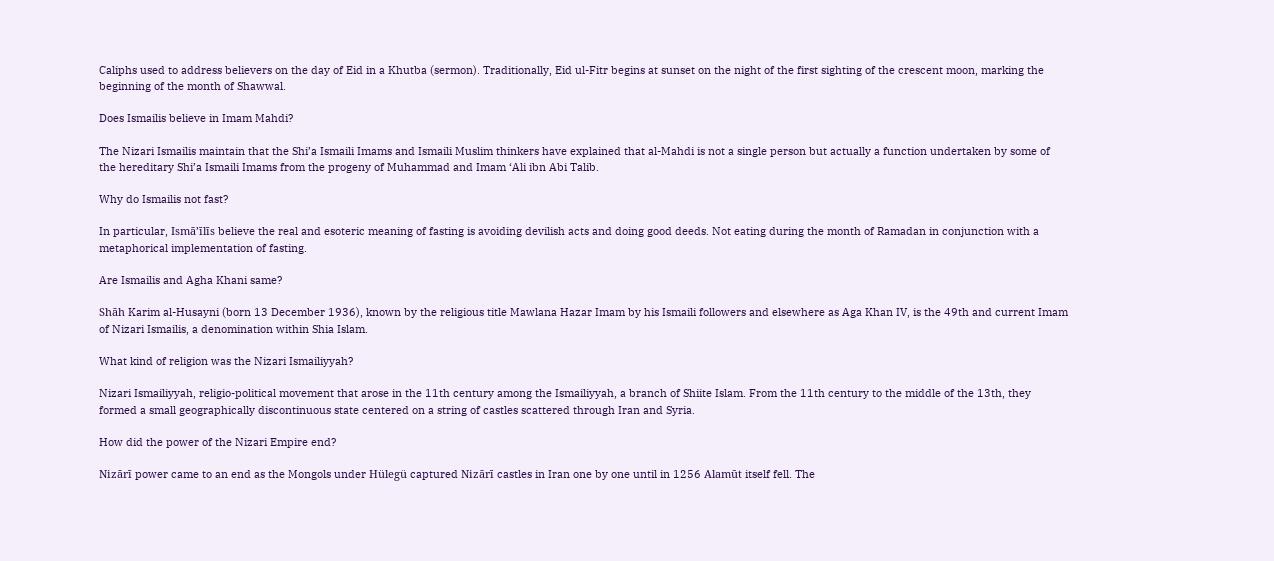Caliphs used to address believers on the day of Eid in a Khutba (sermon). Traditionally, Eid ul-Fitr begins at sunset on the night of the first sighting of the crescent moon, marking the beginning of the month of Shawwal.

Does Ismailis believe in Imam Mahdi?

The Nizari Ismailis maintain that the Shi’a Ismaili Imams and Ismaili Muslim thinkers have explained that al-Mahdi is not a single person but actually a function undertaken by some of the hereditary Shi’a Ismaili Imams from the progeny of Muhammad and Imam ‘Ali ibn Abi Talib.

Why do Ismailis not fast?

In particular, Ismā’īlīs believe the real and esoteric meaning of fasting is avoiding devilish acts and doing good deeds. Not eating during the month of Ramadan in conjunction with a metaphorical implementation of fasting.

Are Ismailis and Agha Khani same?

Shāh Karim al-Husayni (born 13 December 1936), known by the religious title Mawlana Hazar Imam by his Ismaili followers and elsewhere as Aga Khan IV, is the 49th and current Imam of Nizari Ismailis, a denomination within Shia Islam.

What kind of religion was the Nizari Ismailiyyah?

Nizari Ismailiyyah, religio-political movement that arose in the 11th century among the Ismailiyyah, a branch of Shiite Islam. From the 11th century to the middle of the 13th, they formed a small geographically discontinuous state centered on a string of castles scattered through Iran and Syria.

How did the power of the Nizari Empire end?

Nizārī power came to an end as the Mongols under Hülegü captured Nizārī castles in Iran one by one until in 1256 Alamūt itself fell. The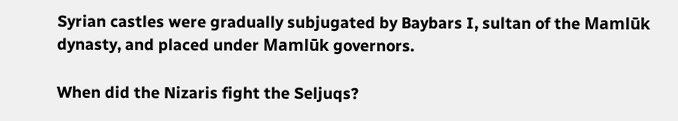Syrian castles were gradually subjugated by Baybars I, sultan of the Mamlūk dynasty, and placed under Mamlūk governors.

When did the Nizaris fight the Seljuqs?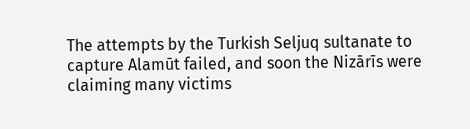The attempts by the Turkish Seljuq sultanate to capture Alamūt failed, and soon the Nizārīs were claiming many victims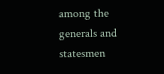among the generals and statesmen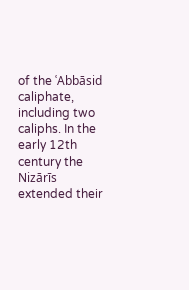of the ʿAbbāsid caliphate, including two caliphs. In the early 12th century the Nizārīs extended their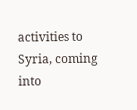activities to Syria, coming into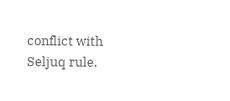conflict with Seljuq rule.